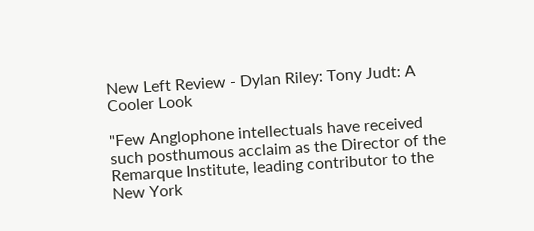New Left Review - Dylan Riley: Tony Judt: A Cooler Look

"Few Anglophone intellectuals have received such posthumous acclaim as the Director of the Remarque Institute, leading contributor to the New York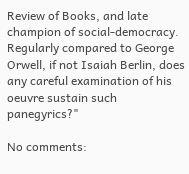Review of Books, and late champion of social-democracy. Regularly compared to George Orwell, if not Isaiah Berlin, does any careful examination of his oeuvre sustain such panegyrics?"

No comments: